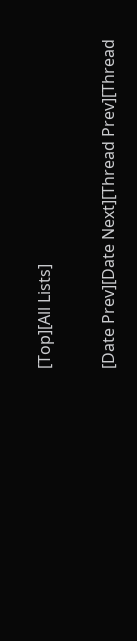[Top][All Lists]

[Date Prev][Date Next][Thread Prev][Thread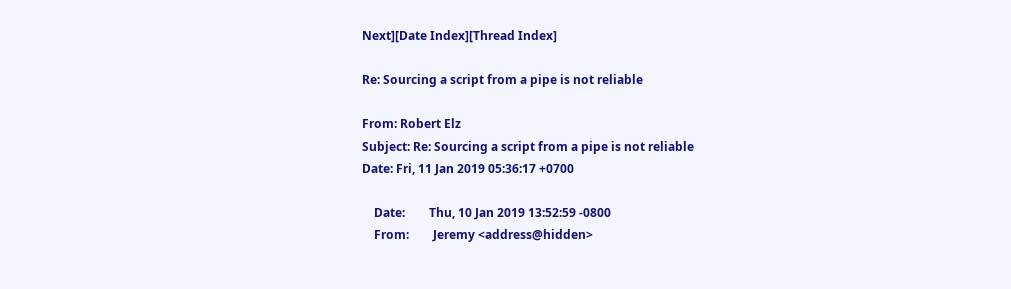Next][Date Index][Thread Index]

Re: Sourcing a script from a pipe is not reliable

From: Robert Elz
Subject: Re: Sourcing a script from a pipe is not reliable
Date: Fri, 11 Jan 2019 05:36:17 +0700

    Date:        Thu, 10 Jan 2019 13:52:59 -0800
    From:        Jeremy <address@hidden>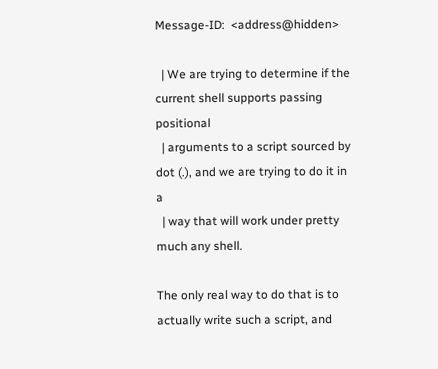Message-ID:  <address@hidden>

  | We are trying to determine if the current shell supports passing positional
  | arguments to a script sourced by dot (.), and we are trying to do it in a
  | way that will work under pretty much any shell.

The only real way to do that is to actually write such a script, and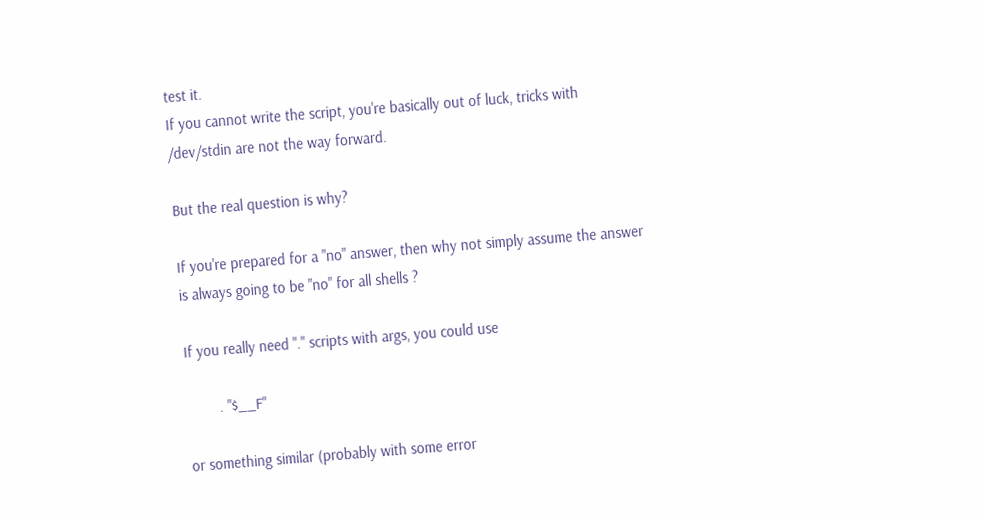test it.
If you cannot write the script, you're basically out of luck, tricks with
/dev/stdin are not the way forward.

But the real question is why?

If you're prepared for a "no" answer, then why not simply assume the answer
is always going to be "no" for all shells ?

If you really need "." scripts with args, you could use

        . "$__F"

or something similar (probably with some error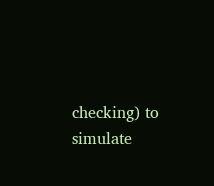checking) to
simulate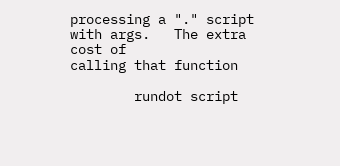processing a "." script with args.   The extra cost of
calling that function

        rundot script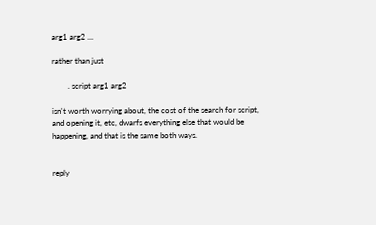arg1 arg2 ...

rather than just

        . script arg1 arg2

isn't worth worrying about, the cost of the search for script,
and opening it, etc, dwarfs everything else that would be
happening, and that is the same both ways.


reply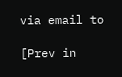via email to

[Prev in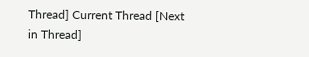Thread] Current Thread [Next in Thread]